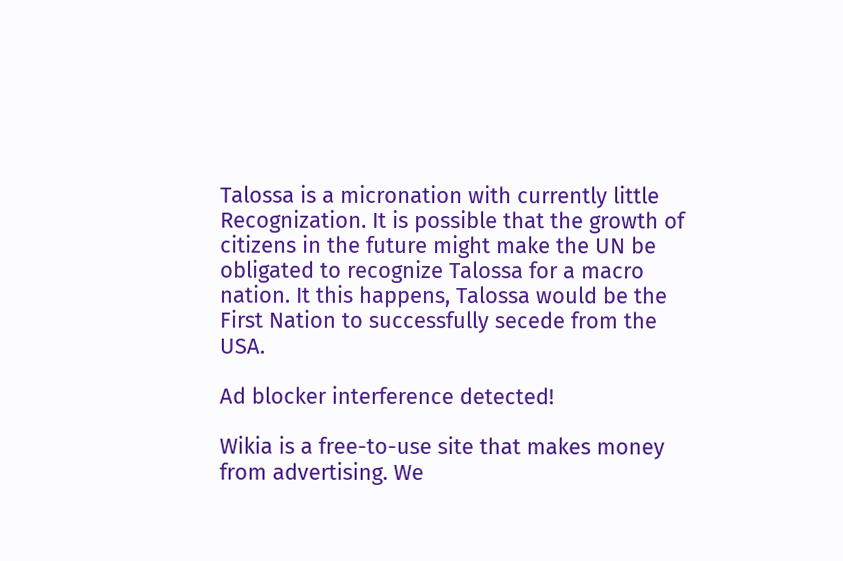Talossa is a micronation with currently little Recognization. It is possible that the growth of citizens in the future might make the UN be obligated to recognize Talossa for a macro nation. It this happens, Talossa would be the First Nation to successfully secede from the USA.

Ad blocker interference detected!

Wikia is a free-to-use site that makes money from advertising. We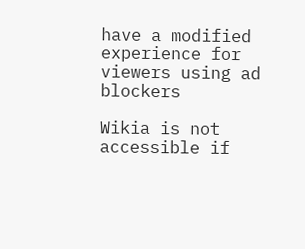have a modified experience for viewers using ad blockers

Wikia is not accessible if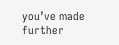you’ve made further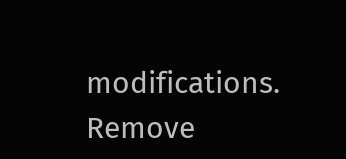modifications. Remove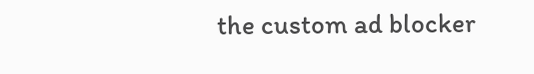the custom ad blocker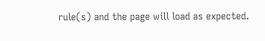rule(s) and the page will load as expected.